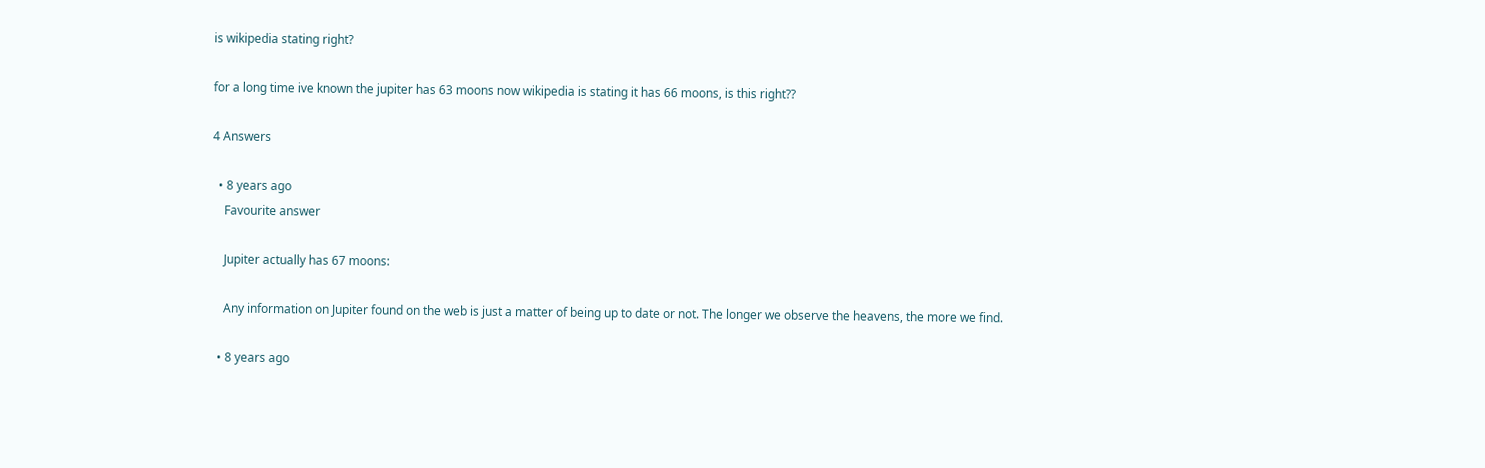is wikipedia stating right?

for a long time ive known the jupiter has 63 moons now wikipedia is stating it has 66 moons, is this right??

4 Answers

  • 8 years ago
    Favourite answer

    Jupiter actually has 67 moons:

    Any information on Jupiter found on the web is just a matter of being up to date or not. The longer we observe the heavens, the more we find.

  • 8 years ago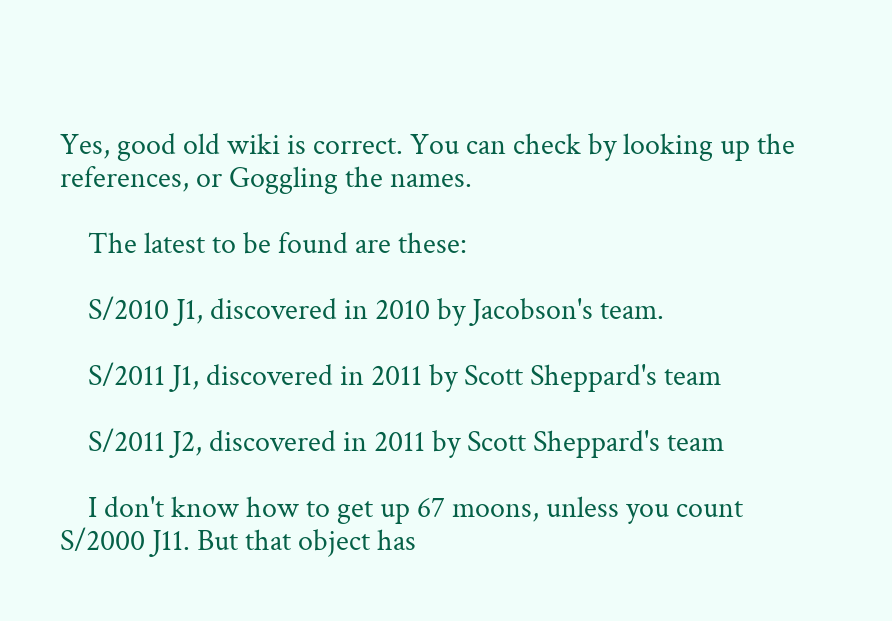Yes, good old wiki is correct. You can check by looking up the references, or Goggling the names.

    The latest to be found are these:

    S/2010 J1, discovered in 2010 by Jacobson's team.

    S/2011 J1, discovered in 2011 by Scott Sheppard's team

    S/2011 J2, discovered in 2011 by Scott Sheppard's team

    I don't know how to get up 67 moons, unless you count S/2000 J11. But that object has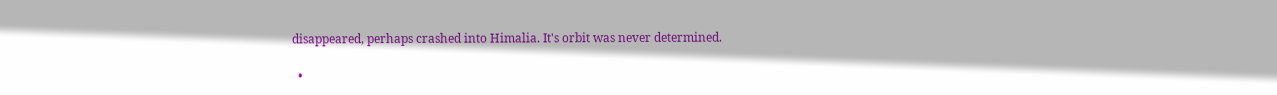disappeared, perhaps crashed into Himalia. It's orbit was never determined.

  •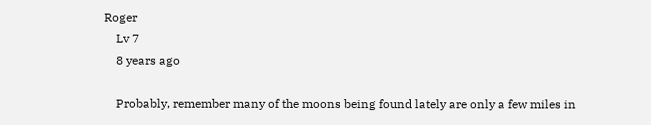Roger
    Lv 7
    8 years ago

    Probably, remember many of the moons being found lately are only a few miles in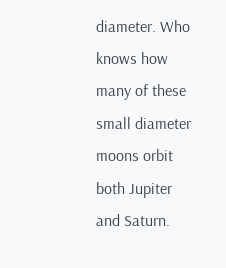diameter. Who knows how many of these small diameter moons orbit both Jupiter and Saturn.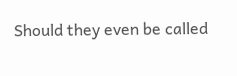Should they even be called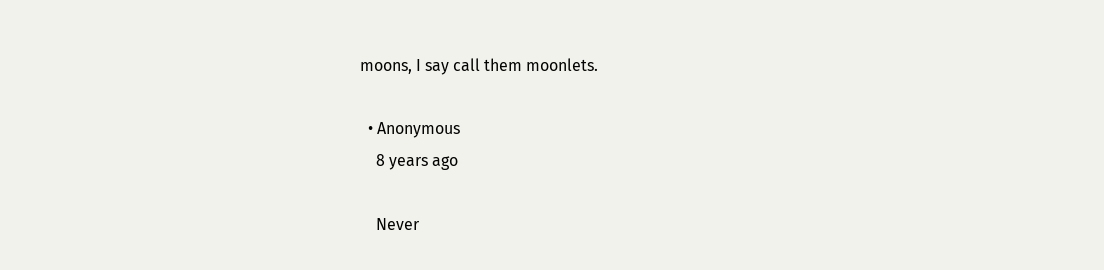moons, I say call them moonlets.

  • Anonymous
    8 years ago

    Never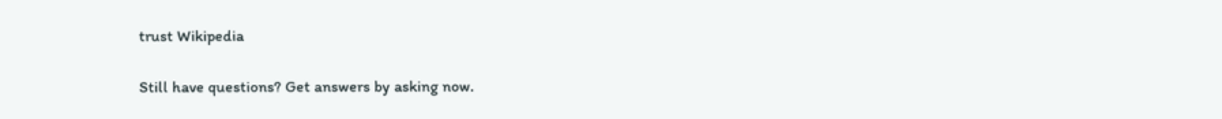trust Wikipedia

Still have questions? Get answers by asking now.